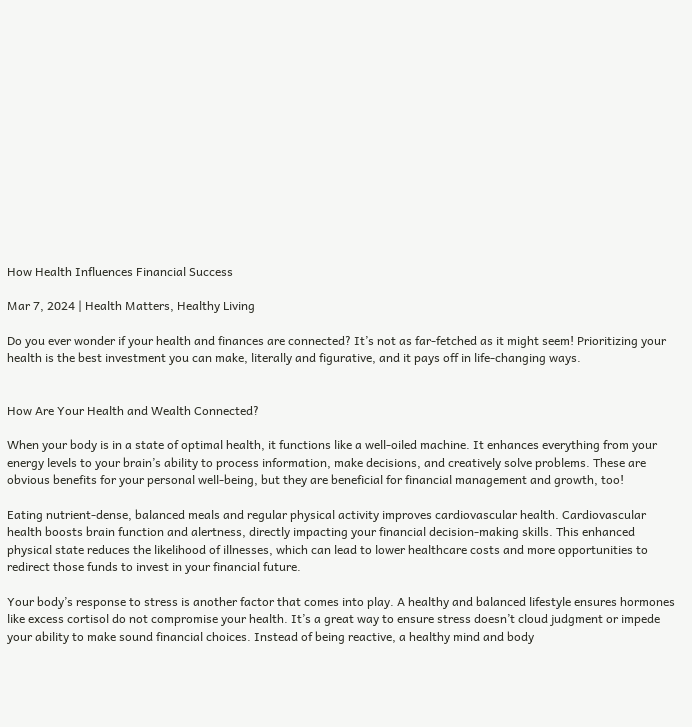How Health Influences Financial Success

Mar 7, 2024 | Health Matters, Healthy Living

Do you ever wonder if your health and finances are connected? It’s not as far-fetched as it might seem! Prioritizing your health is the best investment you can make, literally and figurative, and it pays off in life-changing ways.


How Are Your Health and Wealth Connected?

When your body is in a state of optimal health, it functions like a well-oiled machine. It enhances everything from your energy levels to your brain’s ability to process information, make decisions, and creatively solve problems. These are obvious benefits for your personal well-being, but they are beneficial for financial management and growth, too!

Eating nutrient-dense, balanced meals and regular physical activity improves cardiovascular health. Cardiovascular health boosts brain function and alertness, directly impacting your financial decision-making skills. This enhanced physical state reduces the likelihood of illnesses, which can lead to lower healthcare costs and more opportunities to redirect those funds to invest in your financial future.

Your body’s response to stress is another factor that comes into play. A healthy and balanced lifestyle ensures hormones like excess cortisol do not compromise your health. It’s a great way to ensure stress doesn’t cloud judgment or impede your ability to make sound financial choices. Instead of being reactive, a healthy mind and body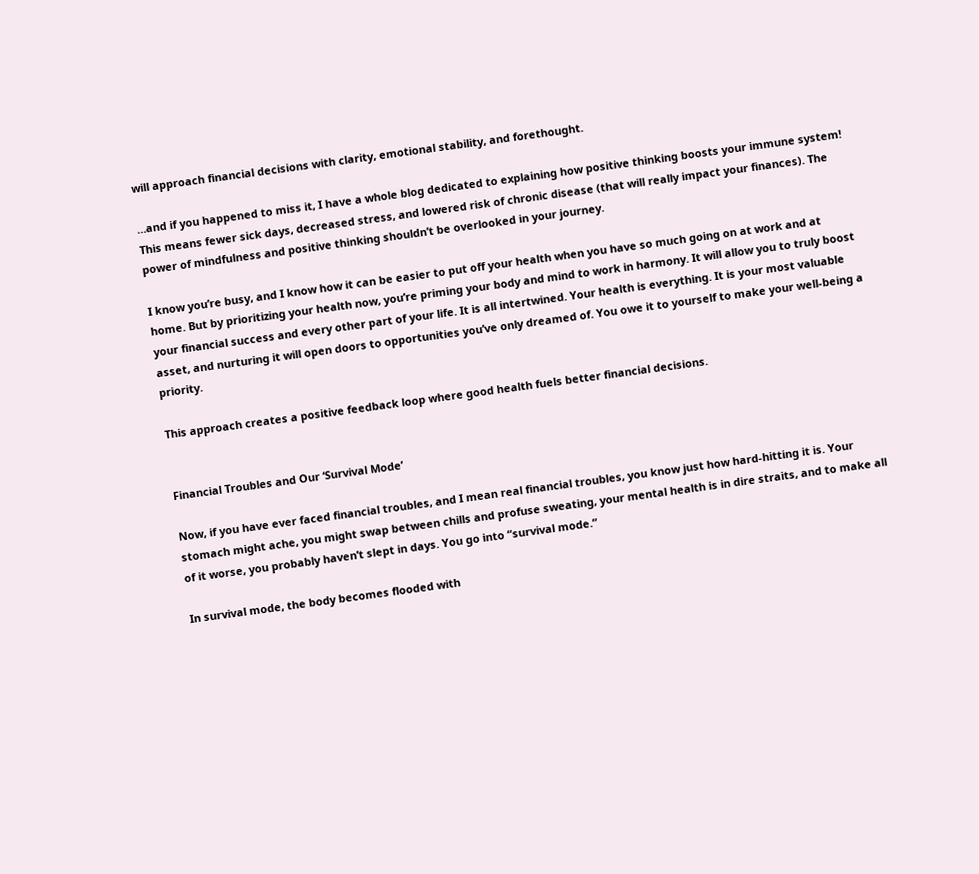will approach financial decisions with clarity, emotional stability, and forethought.

…and if you happened to miss it, I have a whole blog dedicated to explaining how positive thinking boosts your immune system! This means fewer sick days, decreased stress, and lowered risk of chronic disease (that will really impact your finances). The power of mindfulness and positive thinking shouldn’t be overlooked in your journey.

I know you’re busy, and I know how it can be easier to put off your health when you have so much going on at work and at home. But by prioritizing your health now, you’re priming your body and mind to work in harmony. It will allow you to truly boost your financial success and every other part of your life. It is all intertwined. Your health is everything. It is your most valuable asset, and nurturing it will open doors to opportunities you’ve only dreamed of. You owe it to yourself to make your well-being a priority.

This approach creates a positive feedback loop where good health fuels better financial decisions.


Financial Troubles and Our ‘Survival Mode’

Now, if you have ever faced financial troubles, and I mean real financial troubles, you know just how hard-hitting it is. Your stomach might ache, you might swap between chills and profuse sweating, your mental health is in dire straits, and to make all of it worse, you probably haven’t slept in days. You go into “survival mode.”

In survival mode, the body becomes flooded with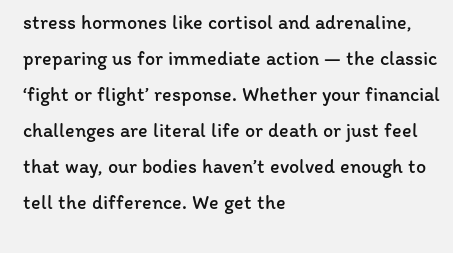stress hormones like cortisol and adrenaline, preparing us for immediate action — the classic ‘fight or flight’ response. Whether your financial challenges are literal life or death or just feel that way, our bodies haven’t evolved enough to tell the difference. We get the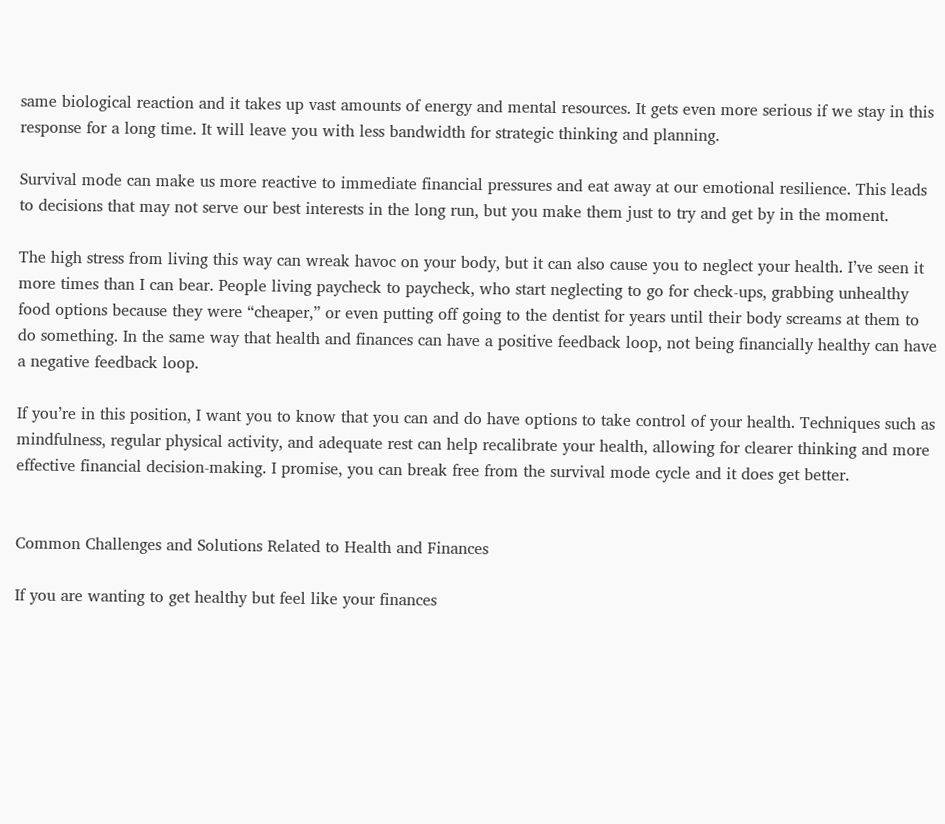same biological reaction and it takes up vast amounts of energy and mental resources. It gets even more serious if we stay in this response for a long time. It will leave you with less bandwidth for strategic thinking and planning.

Survival mode can make us more reactive to immediate financial pressures and eat away at our emotional resilience. This leads to decisions that may not serve our best interests in the long run, but you make them just to try and get by in the moment.

The high stress from living this way can wreak havoc on your body, but it can also cause you to neglect your health. I’ve seen it more times than I can bear. People living paycheck to paycheck, who start neglecting to go for check-ups, grabbing unhealthy food options because they were “cheaper,” or even putting off going to the dentist for years until their body screams at them to do something. In the same way that health and finances can have a positive feedback loop, not being financially healthy can have a negative feedback loop.

If you’re in this position, I want you to know that you can and do have options to take control of your health. Techniques such as mindfulness, regular physical activity, and adequate rest can help recalibrate your health, allowing for clearer thinking and more effective financial decision-making. I promise, you can break free from the survival mode cycle and it does get better.


Common Challenges and Solutions Related to Health and Finances

If you are wanting to get healthy but feel like your finances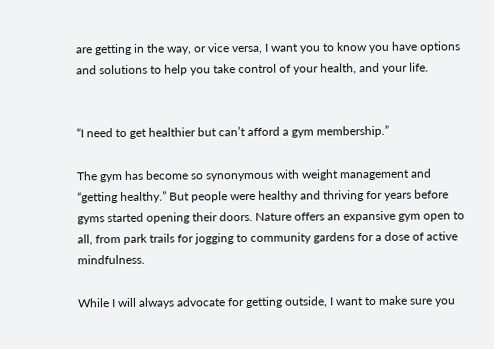are getting in the way, or vice versa, I want you to know you have options and solutions to help you take control of your health, and your life.


“I need to get healthier but can’t afford a gym membership.”

The gym has become so synonymous with weight management and “getting healthy.” But people were healthy and thriving for years before gyms started opening their doors. Nature offers an expansive gym open to all, from park trails for jogging to community gardens for a dose of active mindfulness.

While I will always advocate for getting outside, I want to make sure you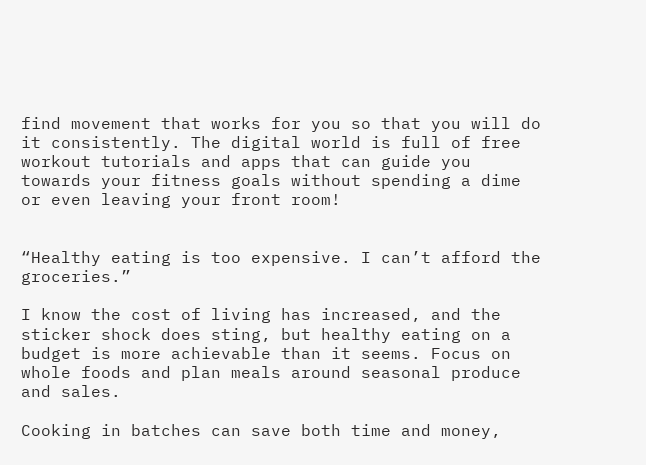find movement that works for you so that you will do it consistently. The digital world is full of free workout tutorials and apps that can guide you towards your fitness goals without spending a dime or even leaving your front room!


“Healthy eating is too expensive. I can’t afford the groceries.”

I know the cost of living has increased, and the sticker shock does sting, but healthy eating on a budget is more achievable than it seems. Focus on whole foods and plan meals around seasonal produce and sales.

Cooking in batches can save both time and money,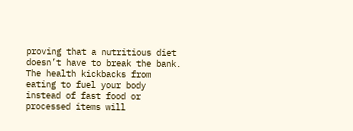proving that a nutritious diet doesn’t have to break the bank. The health kickbacks from eating to fuel your body instead of fast food or processed items will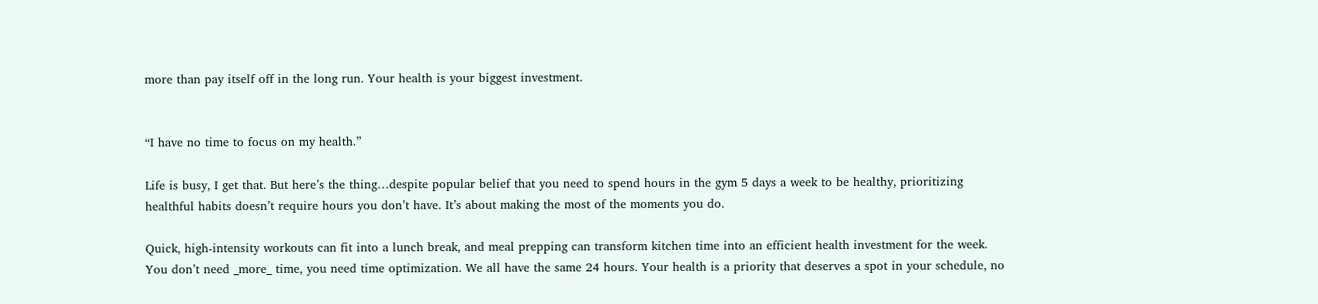more than pay itself off in the long run. Your health is your biggest investment.


“I have no time to focus on my health.”

Life is busy, I get that. But here’s the thing…despite popular belief that you need to spend hours in the gym 5 days a week to be healthy, prioritizing healthful habits doesn’t require hours you don’t have. It’s about making the most of the moments you do.

Quick, high-intensity workouts can fit into a lunch break, and meal prepping can transform kitchen time into an efficient health investment for the week. You don’t need _more_ time, you need time optimization. We all have the same 24 hours. Your health is a priority that deserves a spot in your schedule, no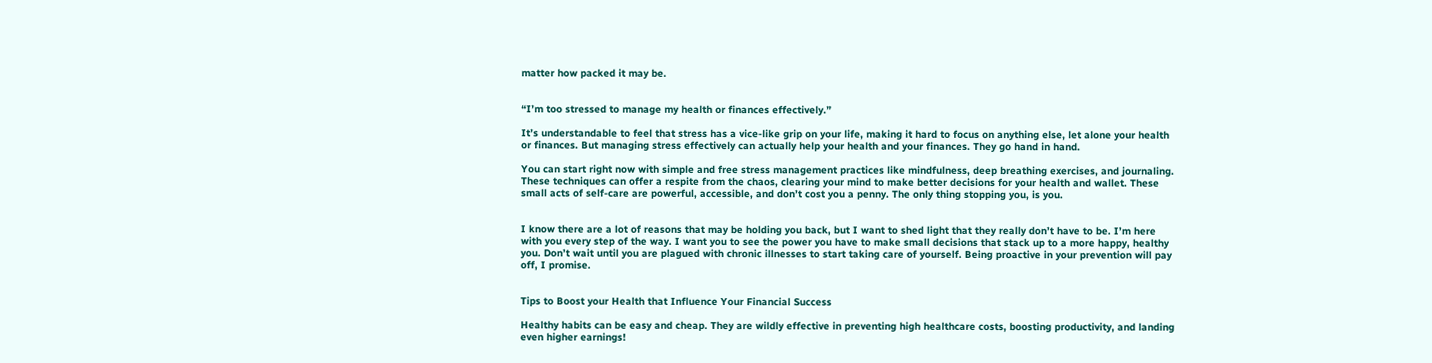matter how packed it may be.


“I’m too stressed to manage my health or finances effectively.”

It’s understandable to feel that stress has a vice-like grip on your life, making it hard to focus on anything else, let alone your health or finances. But managing stress effectively can actually help your health and your finances. They go hand in hand.

You can start right now with simple and free stress management practices like mindfulness, deep breathing exercises, and journaling. These techniques can offer a respite from the chaos, clearing your mind to make better decisions for your health and wallet. These small acts of self-care are powerful, accessible, and don’t cost you a penny. The only thing stopping you, is you.


I know there are a lot of reasons that may be holding you back, but I want to shed light that they really don’t have to be. I’m here with you every step of the way. I want you to see the power you have to make small decisions that stack up to a more happy, healthy you. Don’t wait until you are plagued with chronic illnesses to start taking care of yourself. Being proactive in your prevention will pay off, I promise.


Tips to Boost your Health that Influence Your Financial Success

Healthy habits can be easy and cheap. They are wildly effective in preventing high healthcare costs, boosting productivity, and landing even higher earnings!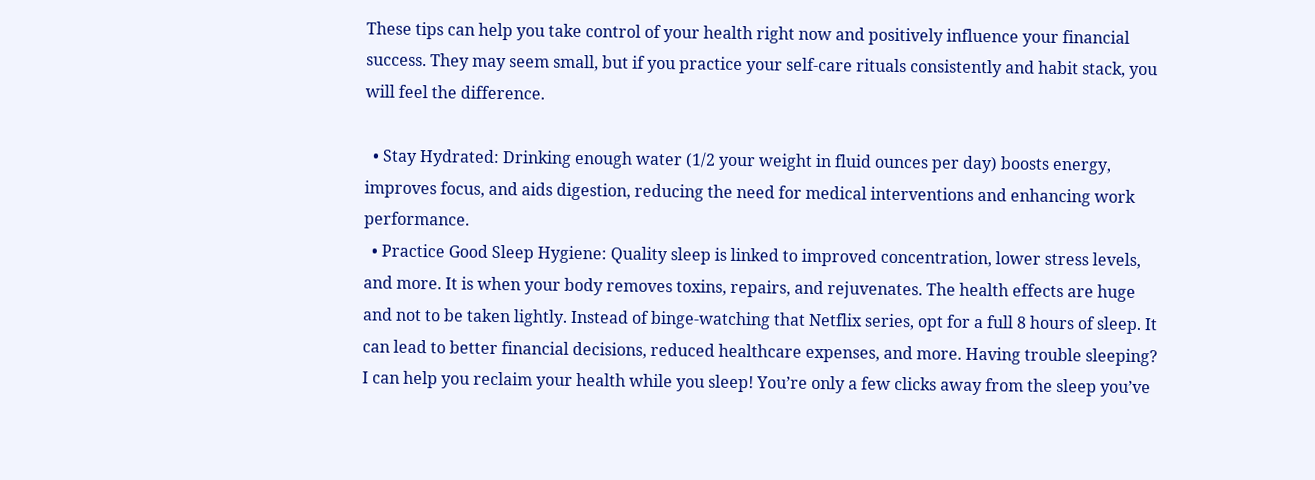These tips can help you take control of your health right now and positively influence your financial success. They may seem small, but if you practice your self-care rituals consistently and habit stack, you will feel the difference.

  • Stay Hydrated: Drinking enough water (1/2 your weight in fluid ounces per day) boosts energy, improves focus, and aids digestion, reducing the need for medical interventions and enhancing work performance.
  • Practice Good Sleep Hygiene: Quality sleep is linked to improved concentration, lower stress levels, and more. It is when your body removes toxins, repairs, and rejuvenates. The health effects are huge and not to be taken lightly. Instead of binge-watching that Netflix series, opt for a full 8 hours of sleep. It can lead to better financial decisions, reduced healthcare expenses, and more. Having trouble sleeping? I can help you reclaim your health while you sleep! You’re only a few clicks away from the sleep you’ve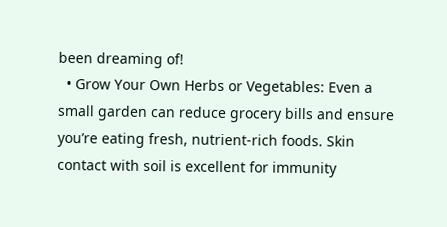been dreaming of!
  • Grow Your Own Herbs or Vegetables: Even a small garden can reduce grocery bills and ensure you’re eating fresh, nutrient-rich foods. Skin contact with soil is excellent for immunity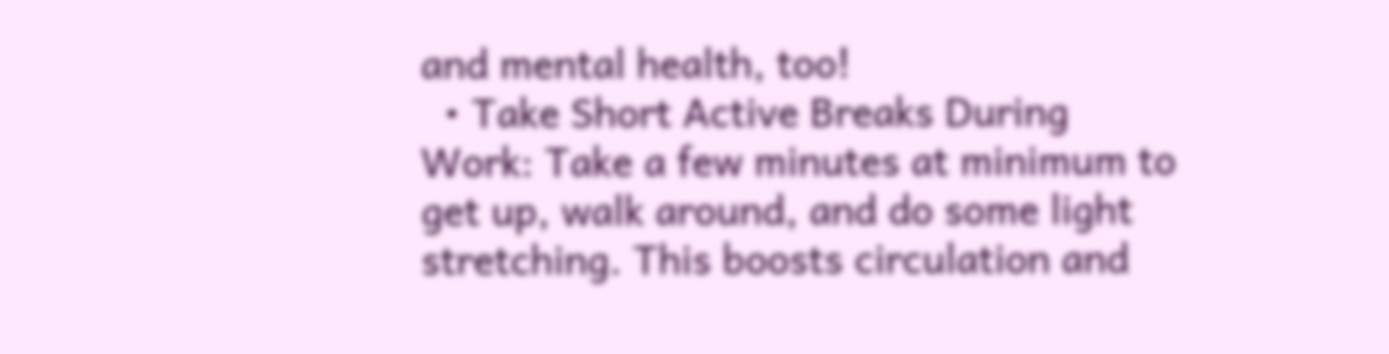and mental health, too!
  • Take Short Active Breaks During Work: Take a few minutes at minimum to get up, walk around, and do some light stretching. This boosts circulation and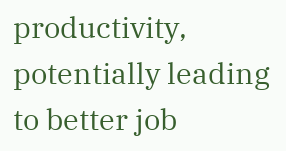productivity, potentially leading to better job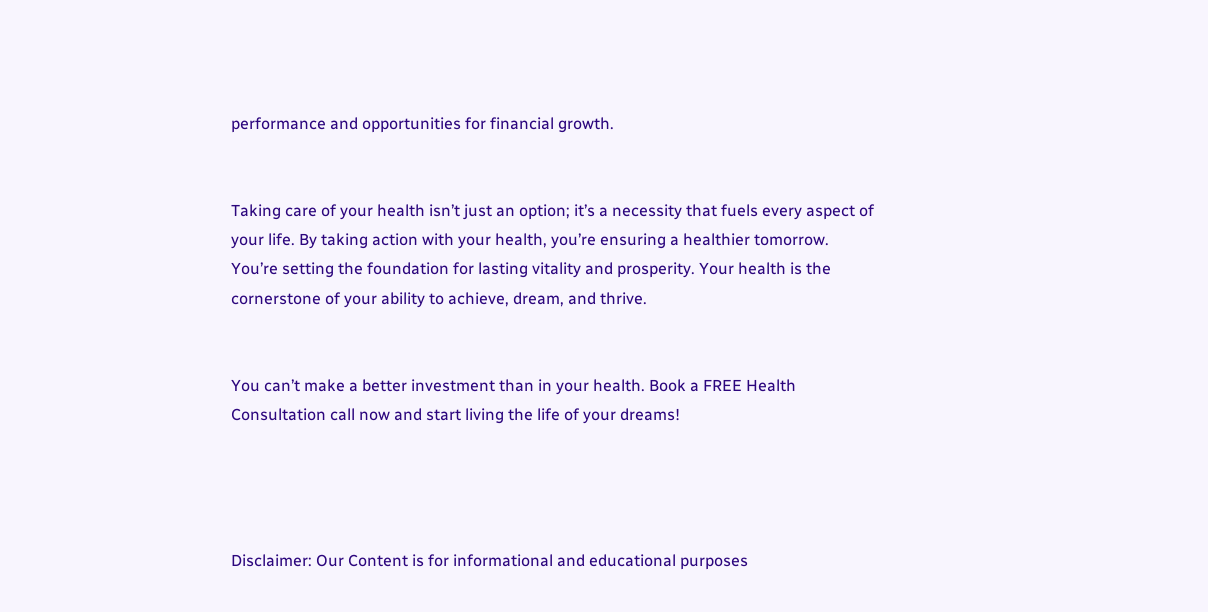performance and opportunities for financial growth.


Taking care of your health isn’t just an option; it’s a necessity that fuels every aspect of your life. By taking action with your health, you’re ensuring a healthier tomorrow. You’re setting the foundation for lasting vitality and prosperity. Your health is the cornerstone of your ability to achieve, dream, and thrive.


You can’t make a better investment than in your health. Book a FREE Health Consultation call now and start living the life of your dreams!




Disclaimer: Our Content is for informational and educational purposes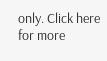only. Click here for more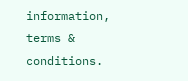information, terms & conditions.